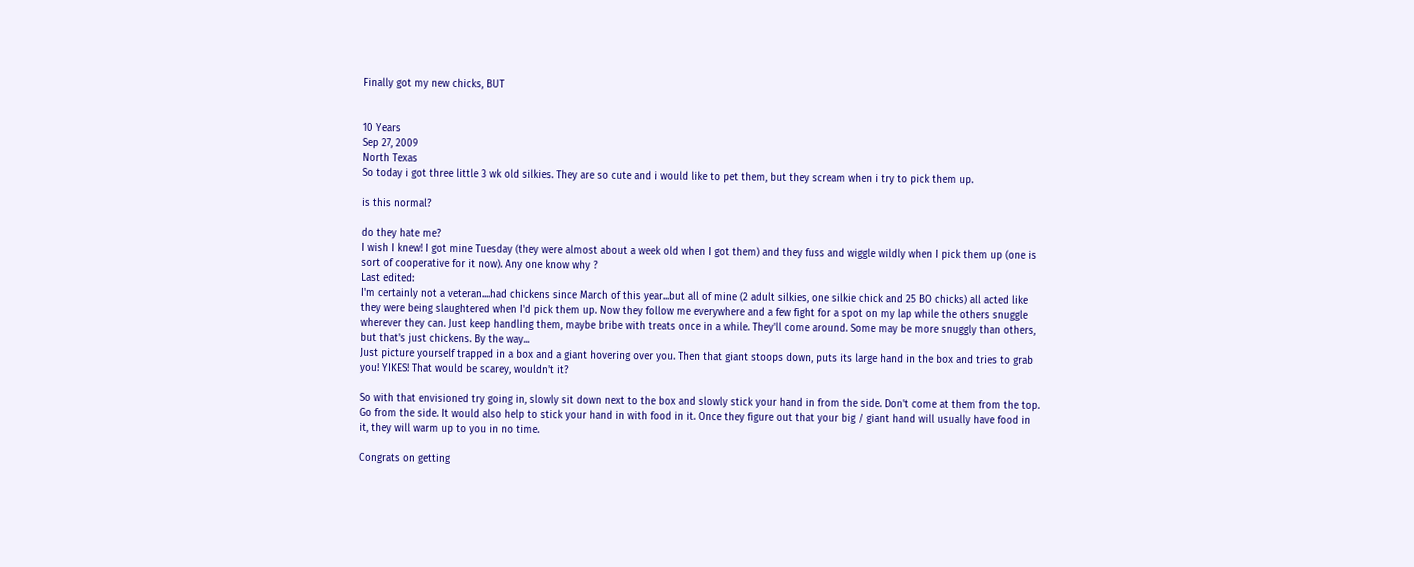Finally got my new chicks, BUT


10 Years
Sep 27, 2009
North Texas
So today i got three little 3 wk old silkies. They are so cute and i would like to pet them, but they scream when i try to pick them up.

is this normal?

do they hate me?
I wish I knew! I got mine Tuesday (they were almost about a week old when I got them) and they fuss and wiggle wildly when I pick them up (one is sort of cooperative for it now). Any one know why ?
Last edited:
I'm certainly not a veteran....had chickens since March of this year...but all of mine (2 adult silkies, one silkie chick and 25 BO chicks) all acted like they were being slaughtered when I'd pick them up. Now they follow me everywhere and a few fight for a spot on my lap while the others snuggle wherever they can. Just keep handling them, maybe bribe with treats once in a while. They'll come around. Some may be more snuggly than others, but that's just chickens. By the way...
Just picture yourself trapped in a box and a giant hovering over you. Then that giant stoops down, puts its large hand in the box and tries to grab you! YIKES! That would be scarey, wouldn't it?

So with that envisioned try going in, slowly sit down next to the box and slowly stick your hand in from the side. Don't come at them from the top. Go from the side. It would also help to stick your hand in with food in it. Once they figure out that your big / giant hand will usually have food in it, they will warm up to you in no time.

Congrats on getting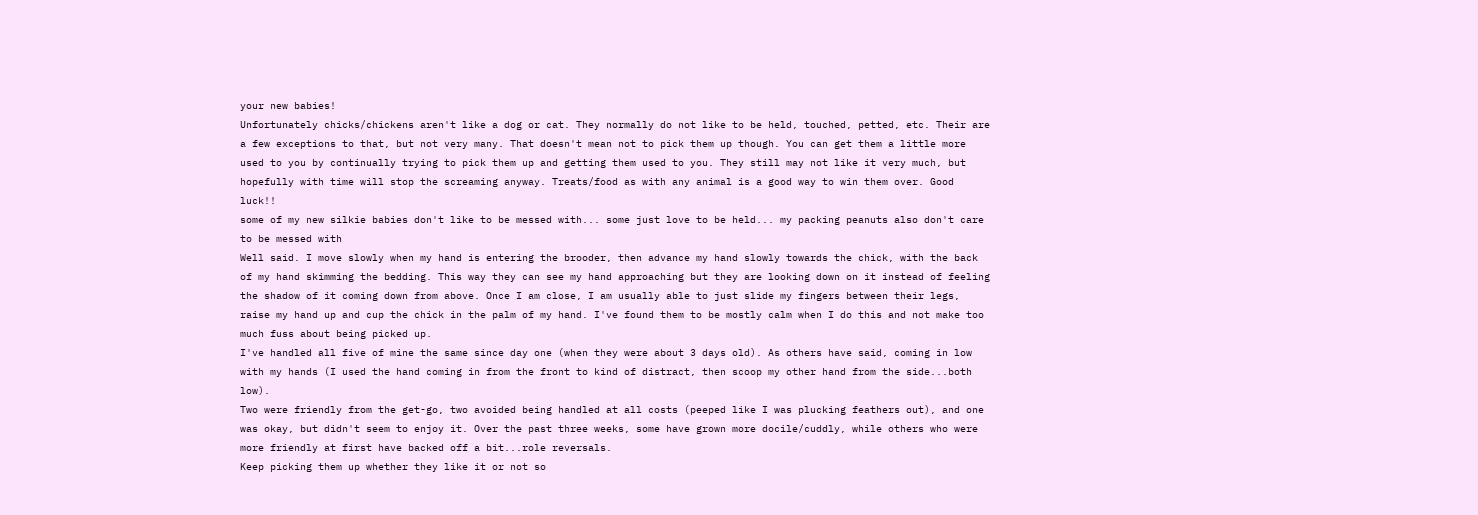your new babies!
Unfortunately chicks/chickens aren't like a dog or cat. They normally do not like to be held, touched, petted, etc. Their are a few exceptions to that, but not very many. That doesn't mean not to pick them up though. You can get them a little more used to you by continually trying to pick them up and getting them used to you. They still may not like it very much, but hopefully with time will stop the screaming anyway. Treats/food as with any animal is a good way to win them over. Good luck!!
some of my new silkie babies don't like to be messed with... some just love to be held... my packing peanuts also don't care to be messed with
Well said. I move slowly when my hand is entering the brooder, then advance my hand slowly towards the chick, with the back of my hand skimming the bedding. This way they can see my hand approaching but they are looking down on it instead of feeling the shadow of it coming down from above. Once I am close, I am usually able to just slide my fingers between their legs, raise my hand up and cup the chick in the palm of my hand. I've found them to be mostly calm when I do this and not make too much fuss about being picked up.
I've handled all five of mine the same since day one (when they were about 3 days old). As others have said, coming in low with my hands (I used the hand coming in from the front to kind of distract, then scoop my other hand from the side...both low).
Two were friendly from the get-go, two avoided being handled at all costs (peeped like I was plucking feathers out), and one was okay, but didn't seem to enjoy it. Over the past three weeks, some have grown more docile/cuddly, while others who were more friendly at first have backed off a bit...role reversals.
Keep picking them up whether they like it or not so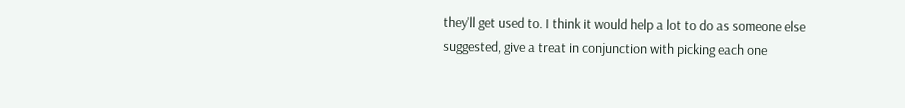they'll get used to. I think it would help a lot to do as someone else suggested, give a treat in conjunction with picking each one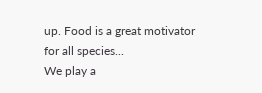up. Food is a great motivator for all species...
We play a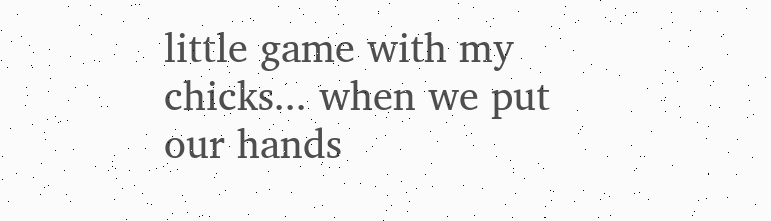little game with my chicks... when we put our hands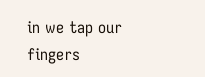in we tap our fingers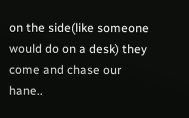on the side(like someone would do on a desk) they come and chase our hane..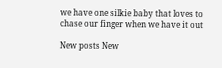we have one silkie baby that loves to chase our finger when we have it out

New posts New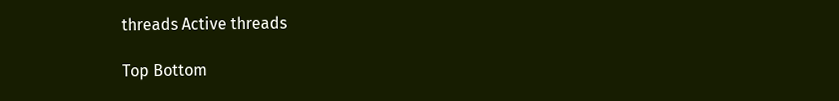threads Active threads

Top Bottom